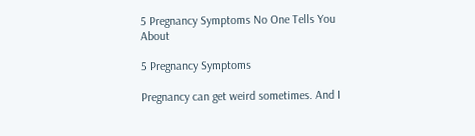5 Pregnancy Symptoms No One Tells You About

5 Pregnancy Symptoms

Pregnancy can get weird sometimes. And I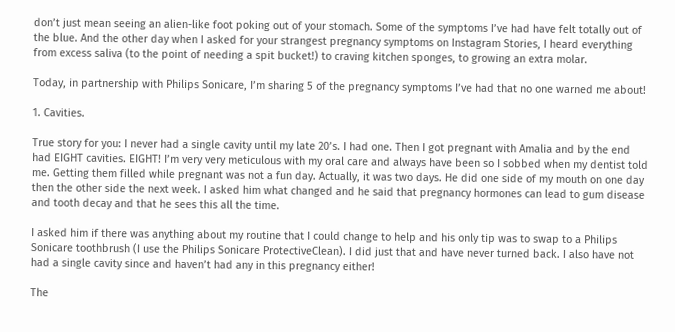don’t just mean seeing an alien-like foot poking out of your stomach. Some of the symptoms I’ve had have felt totally out of the blue. And the other day when I asked for your strangest pregnancy symptoms on Instagram Stories, I heard everything from excess saliva (to the point of needing a spit bucket!) to craving kitchen sponges, to growing an extra molar.

Today, in partnership with Philips Sonicare, I’m sharing 5 of the pregnancy symptoms I’ve had that no one warned me about!

1. Cavities.

True story for you: I never had a single cavity until my late 20’s. I had one. Then I got pregnant with Amalia and by the end had EIGHT cavities. EIGHT! I’m very very meticulous with my oral care and always have been so I sobbed when my dentist told me. Getting them filled while pregnant was not a fun day. Actually, it was two days. He did one side of my mouth on one day then the other side the next week. I asked him what changed and he said that pregnancy hormones can lead to gum disease and tooth decay and that he sees this all the time.

I asked him if there was anything about my routine that I could change to help and his only tip was to swap to a Philips Sonicare toothbrush (I use the Philips Sonicare ProtectiveClean). I did just that and have never turned back. I also have not had a single cavity since and haven’t had any in this pregnancy either!

The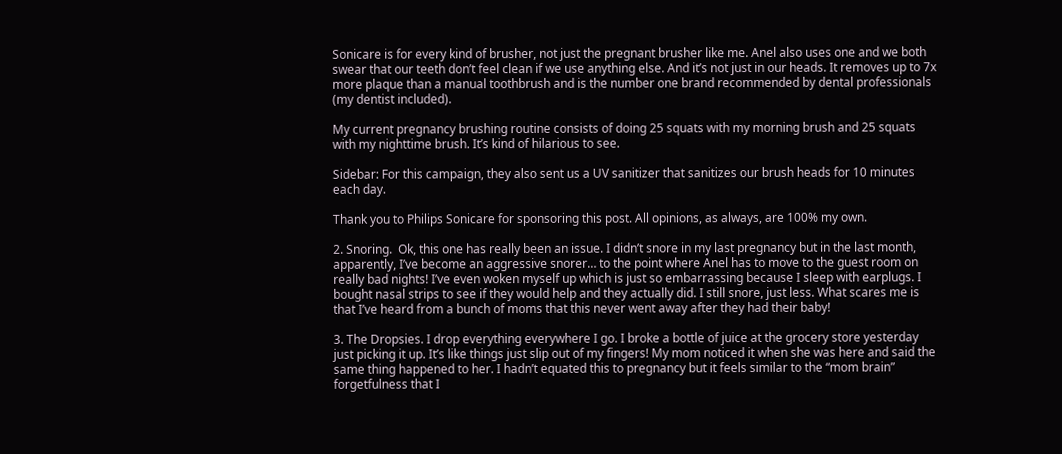Sonicare is for every kind of brusher, not just the pregnant brusher like me. Anel also uses one and we both swear that our teeth don’t feel clean if we use anything else. And it’s not just in our heads. It removes up to 7x more plaque than a manual toothbrush and is the number one brand recommended by dental professionals (my dentist included).

My current pregnancy brushing routine consists of doing 25 squats with my morning brush and 25 squats with my nighttime brush. It’s kind of hilarious to see.

Sidebar: For this campaign, they also sent us a UV sanitizer that sanitizes our brush heads for 10 minutes each day.

Thank you to Philips Sonicare for sponsoring this post. All opinions, as always, are 100% my own.

2. Snoring.  Ok, this one has really been an issue. I didn’t snore in my last pregnancy but in the last month, apparently, I’ve become an aggressive snorer… to the point where Anel has to move to the guest room on really bad nights! I’ve even woken myself up which is just so embarrassing because I sleep with earplugs. I bought nasal strips to see if they would help and they actually did. I still snore, just less. What scares me is that I’ve heard from a bunch of moms that this never went away after they had their baby!

3. The Dropsies. I drop everything everywhere I go. I broke a bottle of juice at the grocery store yesterday just picking it up. It’s like things just slip out of my fingers! My mom noticed it when she was here and said the same thing happened to her. I hadn’t equated this to pregnancy but it feels similar to the “mom brain” forgetfulness that I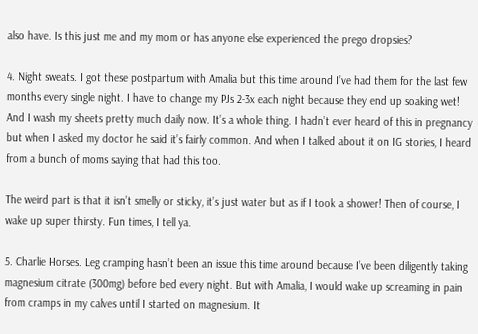also have. Is this just me and my mom or has anyone else experienced the prego dropsies?

4. Night sweats. I got these postpartum with Amalia but this time around I’ve had them for the last few months every single night. I have to change my PJs 2-3x each night because they end up soaking wet! And I wash my sheets pretty much daily now. It’s a whole thing. I hadn’t ever heard of this in pregnancy but when I asked my doctor he said it’s fairly common. And when I talked about it on IG stories, I heard from a bunch of moms saying that had this too.

The weird part is that it isn’t smelly or sticky, it’s just water but as if I took a shower! Then of course, I wake up super thirsty. Fun times, I tell ya.

5. Charlie Horses. Leg cramping hasn’t been an issue this time around because I’ve been diligently taking magnesium citrate (300mg) before bed every night. But with Amalia, I would wake up screaming in pain from cramps in my calves until I started on magnesium. It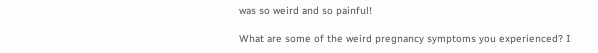was so weird and so painful!

What are some of the weird pregnancy symptoms you experienced? I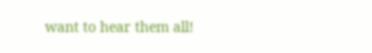want to hear them all!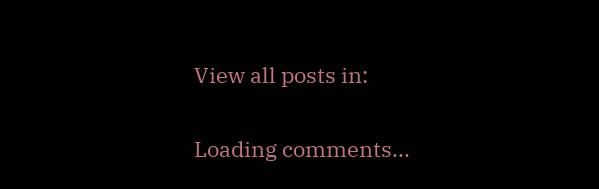View all posts in:

Loading comments...